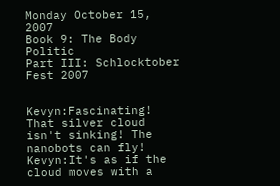Monday October 15, 2007
Book 9: The Body Politic
Part III: Schlocktober Fest 2007


Kevyn:Fascinating! That silver cloud isn't sinking! The nanobots can fly!
Kevyn:It's as if the cloud moves with a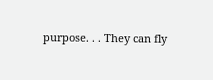purpose. . . They can fly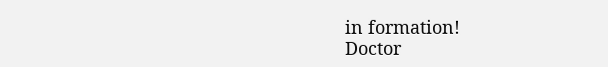in formation!
Doctor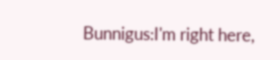Bunnigus:I'm right here,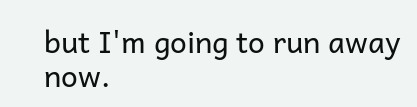but I'm going to run away now.